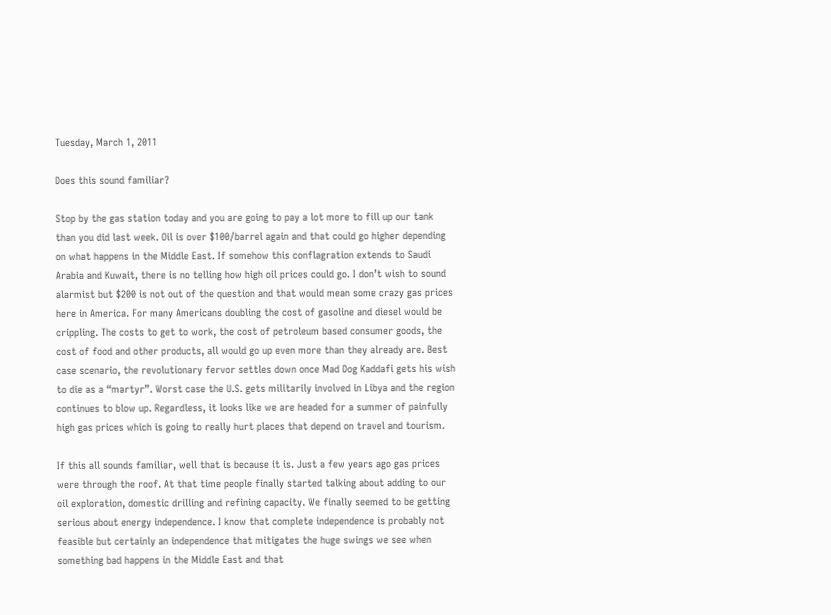Tuesday, March 1, 2011

Does this sound familiar?

Stop by the gas station today and you are going to pay a lot more to fill up our tank than you did last week. Oil is over $100/barrel again and that could go higher depending on what happens in the Middle East. If somehow this conflagration extends to Saudi Arabia and Kuwait, there is no telling how high oil prices could go. I don’t wish to sound alarmist but $200 is not out of the question and that would mean some crazy gas prices here in America. For many Americans doubling the cost of gasoline and diesel would be crippling. The costs to get to work, the cost of petroleum based consumer goods, the cost of food and other products, all would go up even more than they already are. Best case scenario, the revolutionary fervor settles down once Mad Dog Kaddafi gets his wish to die as a “martyr”. Worst case the U.S. gets militarily involved in Libya and the region continues to blow up. Regardless, it looks like we are headed for a summer of painfully high gas prices which is going to really hurt places that depend on travel and tourism.

If this all sounds familiar, well that is because it is. Just a few years ago gas prices were through the roof. At that time people finally started talking about adding to our oil exploration, domestic drilling and refining capacity. We finally seemed to be getting serious about energy independence. I know that complete independence is probably not feasible but certainly an independence that mitigates the huge swings we see when something bad happens in the Middle East and that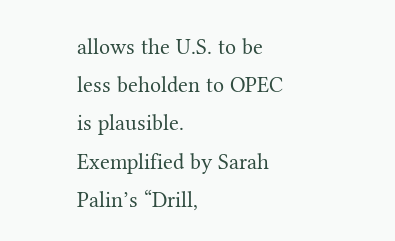allows the U.S. to be less beholden to OPEC is plausible. Exemplified by Sarah Palin’s “Drill,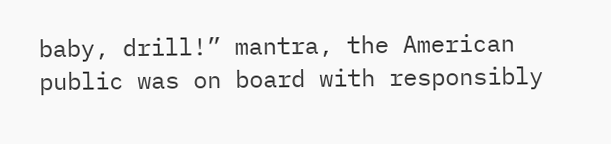baby, drill!” mantra, the American public was on board with responsibly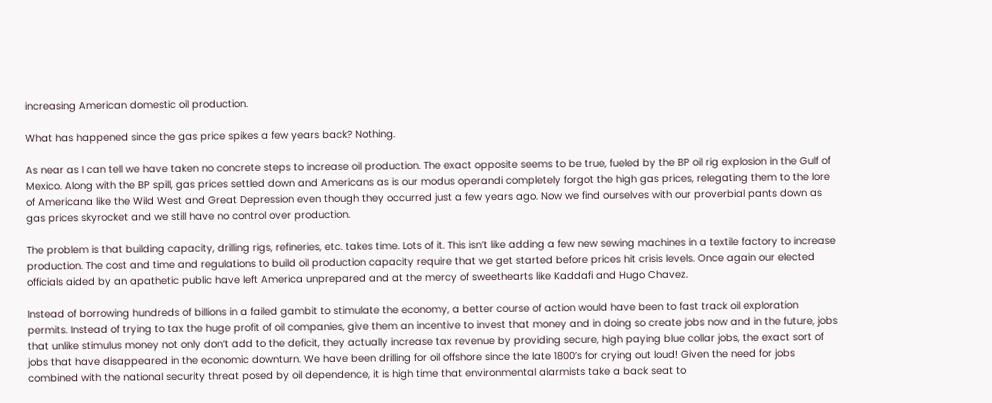increasing American domestic oil production.

What has happened since the gas price spikes a few years back? Nothing.

As near as I can tell we have taken no concrete steps to increase oil production. The exact opposite seems to be true, fueled by the BP oil rig explosion in the Gulf of Mexico. Along with the BP spill, gas prices settled down and Americans as is our modus operandi completely forgot the high gas prices, relegating them to the lore of Americana like the Wild West and Great Depression even though they occurred just a few years ago. Now we find ourselves with our proverbial pants down as gas prices skyrocket and we still have no control over production.

The problem is that building capacity, drilling rigs, refineries, etc. takes time. Lots of it. This isn’t like adding a few new sewing machines in a textile factory to increase production. The cost and time and regulations to build oil production capacity require that we get started before prices hit crisis levels. Once again our elected officials aided by an apathetic public have left America unprepared and at the mercy of sweethearts like Kaddafi and Hugo Chavez.

Instead of borrowing hundreds of billions in a failed gambit to stimulate the economy, a better course of action would have been to fast track oil exploration permits. Instead of trying to tax the huge profit of oil companies, give them an incentive to invest that money and in doing so create jobs now and in the future, jobs that unlike stimulus money not only don’t add to the deficit, they actually increase tax revenue by providing secure, high paying blue collar jobs, the exact sort of jobs that have disappeared in the economic downturn. We have been drilling for oil offshore since the late 1800’s for crying out loud! Given the need for jobs combined with the national security threat posed by oil dependence, it is high time that environmental alarmists take a back seat to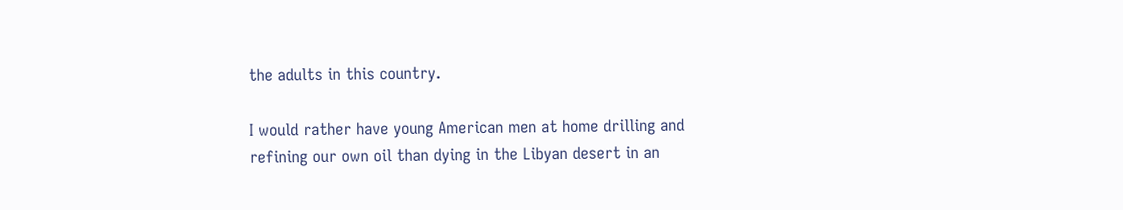the adults in this country.

I would rather have young American men at home drilling and refining our own oil than dying in the Libyan desert in an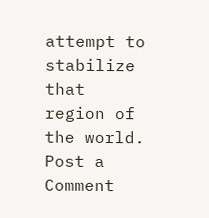attempt to stabilize that region of the world.
Post a Comment